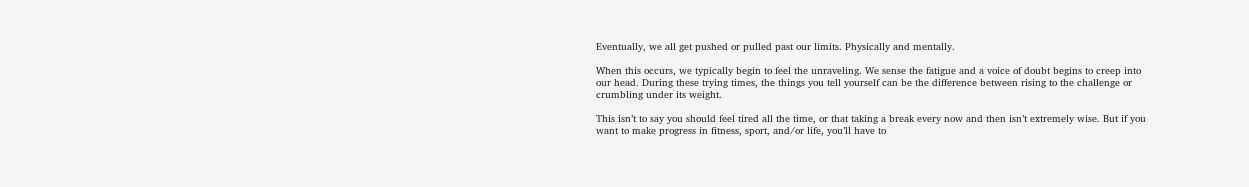Eventually, we all get pushed or pulled past our limits. Physically and mentally.

When this occurs, we typically begin to feel the unraveling. We sense the fatigue and a voice of doubt begins to creep into our head. During these trying times, the things you tell yourself can be the difference between rising to the challenge or crumbling under its weight.

This isn’t to say you should feel tired all the time, or that taking a break every now and then isn’t extremely wise. But if you want to make progress in fitness, sport, and/or life, you’ll have to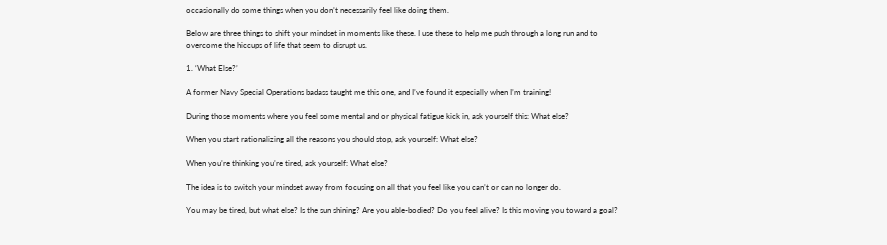occasionally do some things when you don’t necessarily feel like doing them.

Below are three things to shift your mindset in moments like these. I use these to help me push through a long run and to overcome the hiccups of life that seem to disrupt us.

1. ‘What Else?’

A former Navy Special Operations badass taught me this one, and I’ve found it especially when I’m training!

During those moments where you feel some mental and or physical fatigue kick in, ask yourself this: What else?

When you start rationalizing all the reasons you should stop, ask yourself: What else?

When you’re thinking you’re tired, ask yourself: What else?

The idea is to switch your mindset away from focusing on all that you feel like you can’t or can no longer do.

You may be tired, but what else? Is the sun shining? Are you able-bodied? Do you feel alive? Is this moving you toward a goal?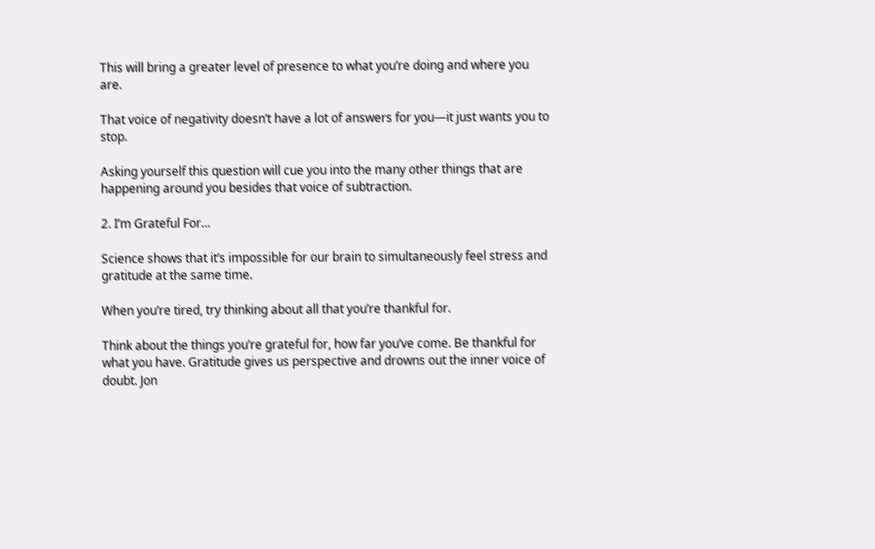This will bring a greater level of presence to what you’re doing and where you are.

That voice of negativity doesn’t have a lot of answers for you—it just wants you to stop.

Asking yourself this question will cue you into the many other things that are happening around you besides that voice of subtraction.

2. I’m Grateful For…

Science shows that it’s impossible for our brain to simultaneously feel stress and gratitude at the same time.

When you’re tired, try thinking about all that you’re thankful for.

Think about the things you’re grateful for, how far you’ve come. Be thankful for what you have. Gratitude gives us perspective and drowns out the inner voice of doubt. Jon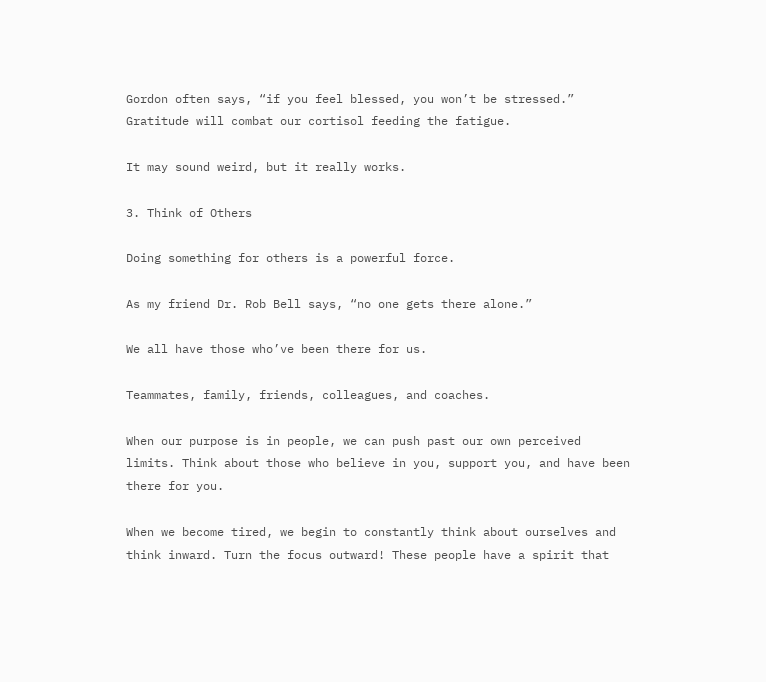Gordon often says, “if you feel blessed, you won’t be stressed.” Gratitude will combat our cortisol feeding the fatigue.

It may sound weird, but it really works.

3. Think of Others

Doing something for others is a powerful force.

As my friend Dr. Rob Bell says, “no one gets there alone.”

We all have those who’ve been there for us.

Teammates, family, friends, colleagues, and coaches.

When our purpose is in people, we can push past our own perceived limits. Think about those who believe in you, support you, and have been there for you.

When we become tired, we begin to constantly think about ourselves and think inward. Turn the focus outward! These people have a spirit that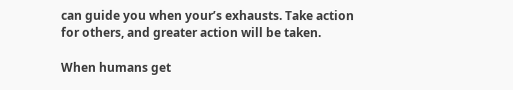can guide you when your’s exhausts. Take action for others, and greater action will be taken.

When humans get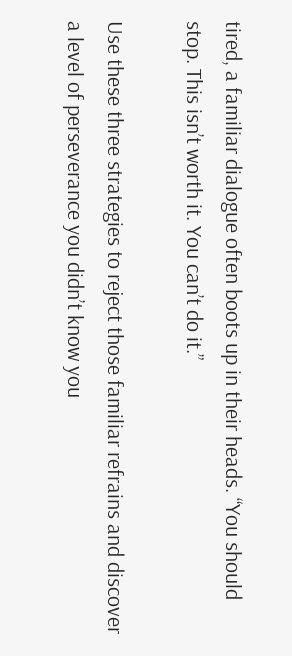tired, a familiar dialogue often boots up in their heads. “You should stop. This isn’t worth it. You can’t do it.”

Use these three strategies to reject those familiar refrains and discover a level of perseverance you didn’t know you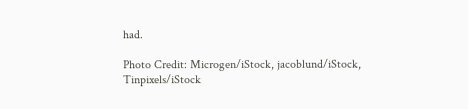had.

Photo Credit: Microgen/iStock, jacoblund/iStock, Tinpixels/iStock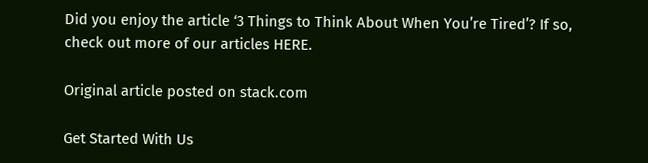Did you enjoy the article ‘3 Things to Think About When You’re Tired’? If so, check out more of our articles HERE.

Original article posted on stack.com

Get Started With Us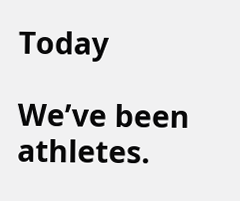Today

We’ve been athletes.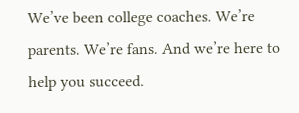We’ve been college coaches. We’re parents. We’re fans. And we’re here to help you succeed.